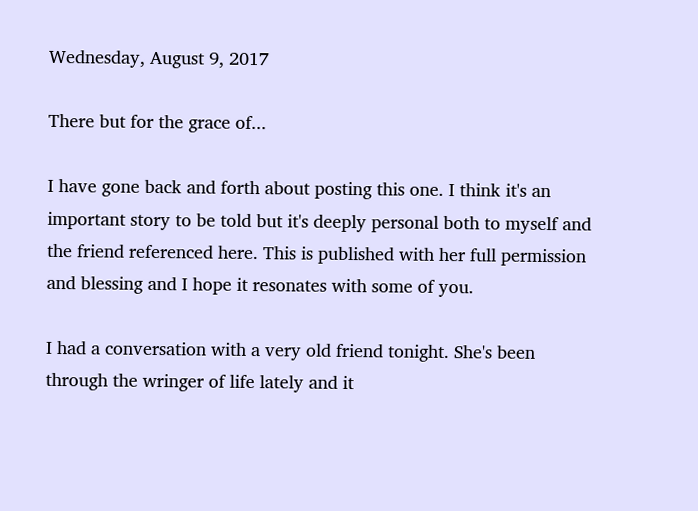Wednesday, August 9, 2017

There but for the grace of...

I have gone back and forth about posting this one. I think it's an important story to be told but it's deeply personal both to myself and the friend referenced here. This is published with her full permission and blessing and I hope it resonates with some of you.

I had a conversation with a very old friend tonight. She's been through the wringer of life lately and it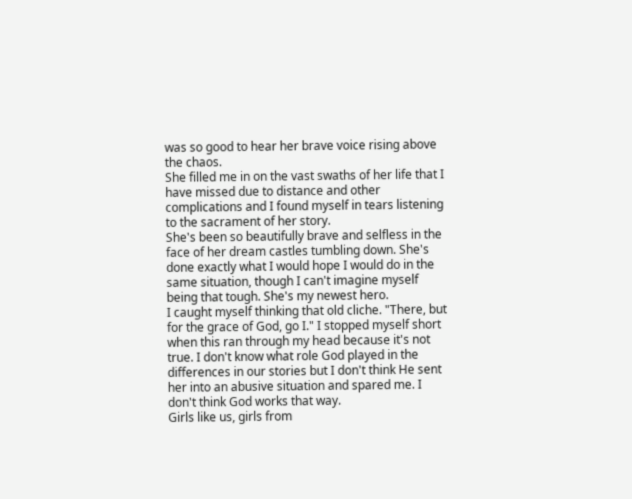was so good to hear her brave voice rising above the chaos.
She filled me in on the vast swaths of her life that I have missed due to distance and other complications and I found myself in tears listening to the sacrament of her story.
She's been so beautifully brave and selfless in the face of her dream castles tumbling down. She's done exactly what I would hope I would do in the same situation, though I can't imagine myself being that tough. She's my newest hero.
I caught myself thinking that old cliche. "There, but for the grace of God, go I." I stopped myself short when this ran through my head because it's not true. I don't know what role God played in the differences in our stories but I don't think He sent her into an abusive situation and spared me. I don't think God works that way.
Girls like us, girls from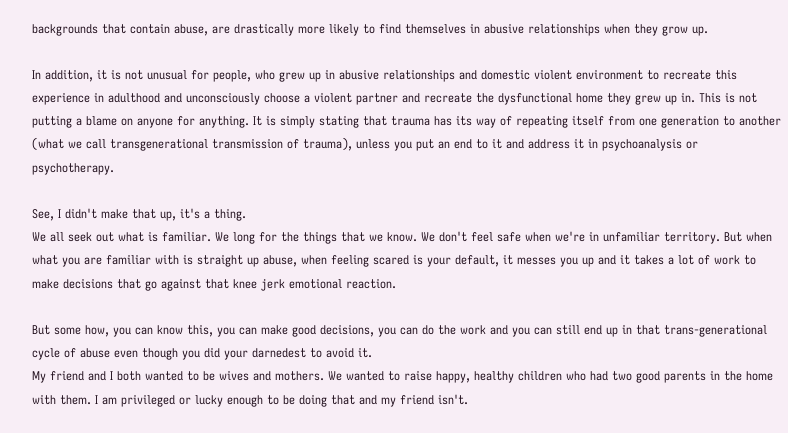backgrounds that contain abuse, are drastically more likely to find themselves in abusive relationships when they grow up.

In addition, it is not unusual for people, who grew up in abusive relationships and domestic violent environment to recreate this experience in adulthood and unconsciously choose a violent partner and recreate the dysfunctional home they grew up in. This is not putting a blame on anyone for anything. It is simply stating that trauma has its way of repeating itself from one generation to another (what we call transgenerational transmission of trauma), unless you put an end to it and address it in psychoanalysis or psychotherapy.

See, I didn't make that up, it's a thing.
We all seek out what is familiar. We long for the things that we know. We don't feel safe when we're in unfamiliar territory. But when what you are familiar with is straight up abuse, when feeling scared is your default, it messes you up and it takes a lot of work to make decisions that go against that knee jerk emotional reaction.

But some how, you can know this, you can make good decisions, you can do the work and you can still end up in that trans-generational cycle of abuse even though you did your darnedest to avoid it.
My friend and I both wanted to be wives and mothers. We wanted to raise happy, healthy children who had two good parents in the home with them. I am privileged or lucky enough to be doing that and my friend isn't.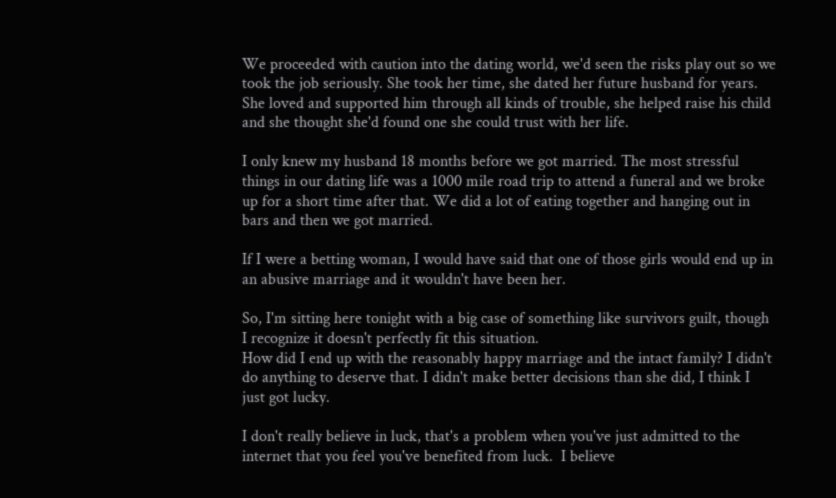We proceeded with caution into the dating world, we'd seen the risks play out so we took the job seriously. She took her time, she dated her future husband for years. She loved and supported him through all kinds of trouble, she helped raise his child and she thought she'd found one she could trust with her life.

I only knew my husband 18 months before we got married. The most stressful things in our dating life was a 1000 mile road trip to attend a funeral and we broke up for a short time after that. We did a lot of eating together and hanging out in bars and then we got married.

If I were a betting woman, I would have said that one of those girls would end up in an abusive marriage and it wouldn't have been her.

So, I'm sitting here tonight with a big case of something like survivors guilt, though I recognize it doesn't perfectly fit this situation.
How did I end up with the reasonably happy marriage and the intact family? I didn't do anything to deserve that. I didn't make better decisions than she did, I think I just got lucky.

I don't really believe in luck, that's a problem when you've just admitted to the internet that you feel you've benefited from luck.  I believe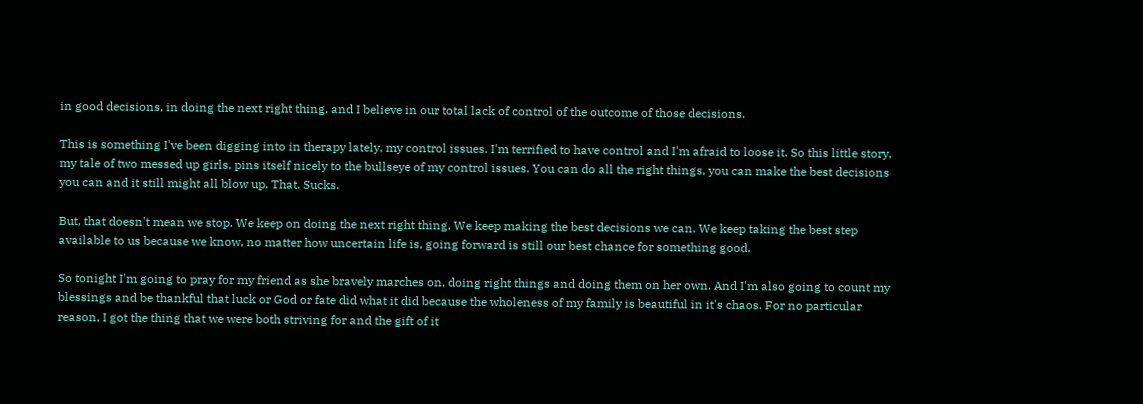in good decisions, in doing the next right thing, and I believe in our total lack of control of the outcome of those decisions.

This is something I've been digging into in therapy lately, my control issues. I'm terrified to have control and I'm afraid to loose it. So this little story, my tale of two messed up girls, pins itself nicely to the bullseye of my control issues. You can do all the right things, you can make the best decisions you can and it still might all blow up. That. Sucks.

But, that doesn't mean we stop. We keep on doing the next right thing. We keep making the best decisions we can. We keep taking the best step available to us because we know, no matter how uncertain life is, going forward is still our best chance for something good.

So tonight I'm going to pray for my friend as she bravely marches on, doing right things and doing them on her own. And I'm also going to count my blessings and be thankful that luck or God or fate did what it did because the wholeness of my family is beautiful in it's chaos. For no particular reason, I got the thing that we were both striving for and the gift of it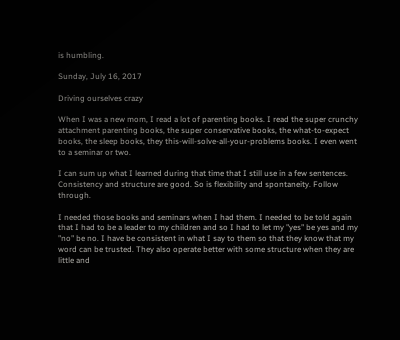is humbling.

Sunday, July 16, 2017

Driving ourselves crazy

When I was a new mom, I read a lot of parenting books. I read the super crunchy attachment parenting books, the super conservative books, the what-to-expect books, the sleep books, they this-will-solve-all-your-problems books. I even went to a seminar or two.

I can sum up what I learned during that time that I still use in a few sentences.  Consistency and structure are good. So is flexibility and spontaneity. Follow through.

I needed those books and seminars when I had them. I needed to be told again that I had to be a leader to my children and so I had to let my "yes" be yes and my "no" be no. I have be consistent in what I say to them so that they know that my word can be trusted. They also operate better with some structure when they are little and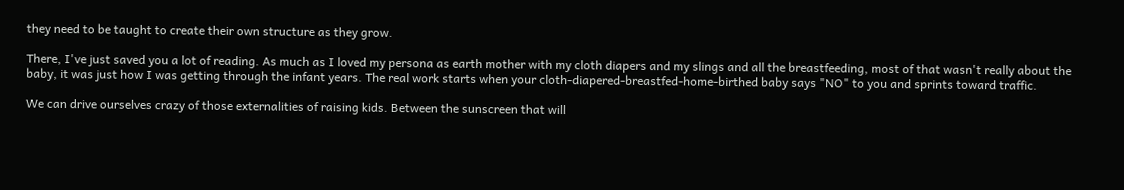they need to be taught to create their own structure as they grow.

There, I've just saved you a lot of reading. As much as I loved my persona as earth mother with my cloth diapers and my slings and all the breastfeeding, most of that wasn't really about the baby, it was just how I was getting through the infant years. The real work starts when your cloth-diapered-breastfed-home-birthed baby says "NO" to you and sprints toward traffic.

We can drive ourselves crazy of those externalities of raising kids. Between the sunscreen that will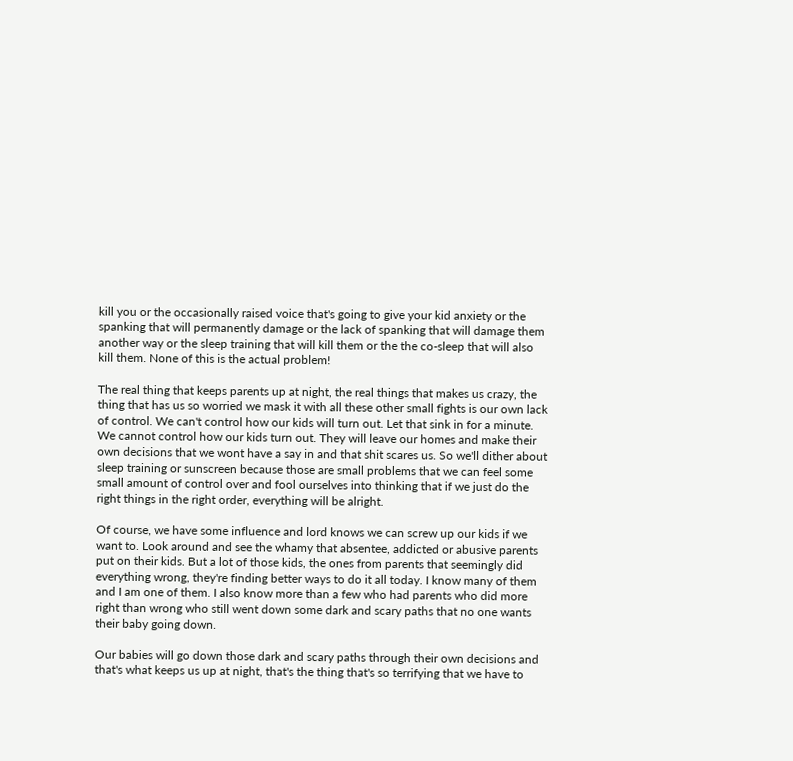kill you or the occasionally raised voice that's going to give your kid anxiety or the spanking that will permanently damage or the lack of spanking that will damage them another way or the sleep training that will kill them or the the co-sleep that will also kill them. None of this is the actual problem!

The real thing that keeps parents up at night, the real things that makes us crazy, the thing that has us so worried we mask it with all these other small fights is our own lack of control. We can't control how our kids will turn out. Let that sink in for a minute. We cannot control how our kids turn out. They will leave our homes and make their own decisions that we wont have a say in and that shit scares us. So we'll dither about sleep training or sunscreen because those are small problems that we can feel some small amount of control over and fool ourselves into thinking that if we just do the right things in the right order, everything will be alright.

Of course, we have some influence and lord knows we can screw up our kids if we want to. Look around and see the whamy that absentee, addicted or abusive parents put on their kids. But a lot of those kids, the ones from parents that seemingly did everything wrong, they're finding better ways to do it all today. I know many of them and I am one of them. I also know more than a few who had parents who did more right than wrong who still went down some dark and scary paths that no one wants their baby going down.

Our babies will go down those dark and scary paths through their own decisions and that's what keeps us up at night, that's the thing that's so terrifying that we have to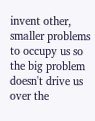invent other, smaller problems to occupy us so the big problem doesn't drive us over the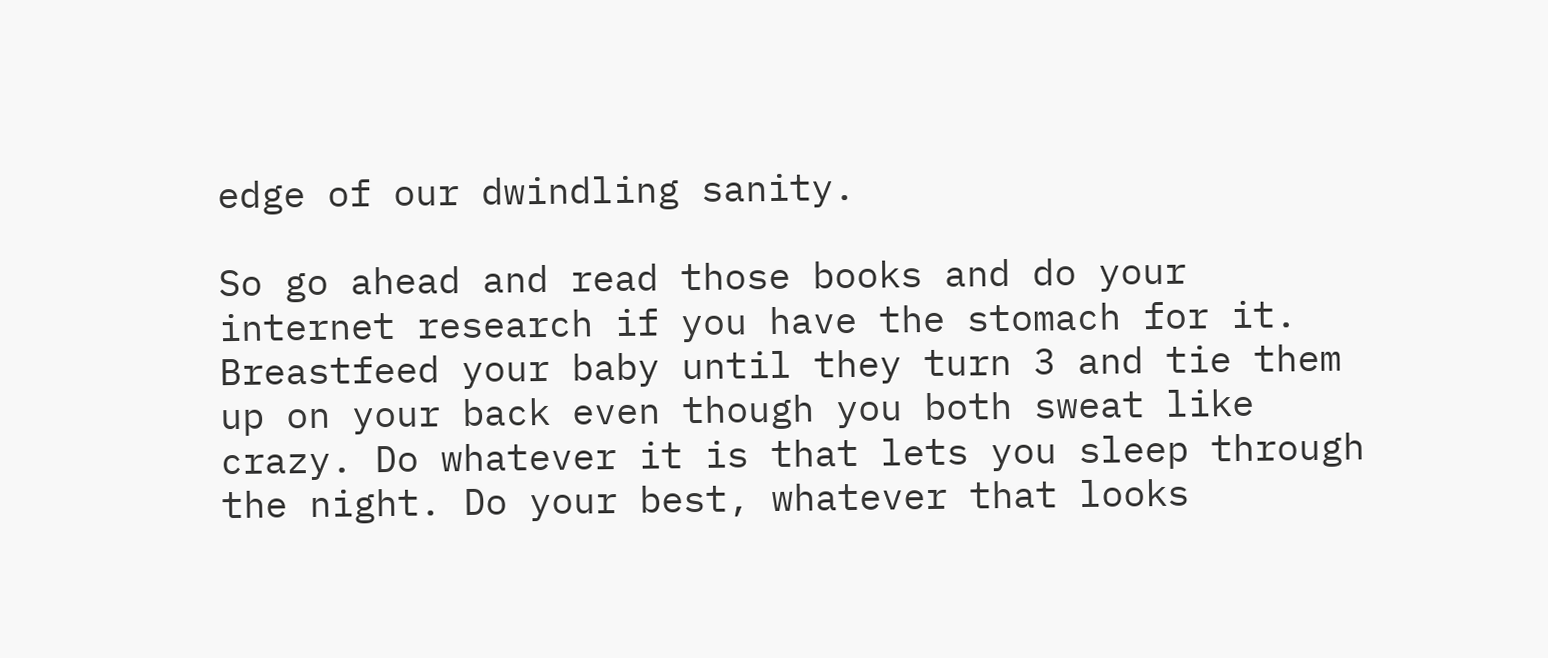edge of our dwindling sanity.

So go ahead and read those books and do your internet research if you have the stomach for it. Breastfeed your baby until they turn 3 and tie them up on your back even though you both sweat like crazy. Do whatever it is that lets you sleep through the night. Do your best, whatever that looks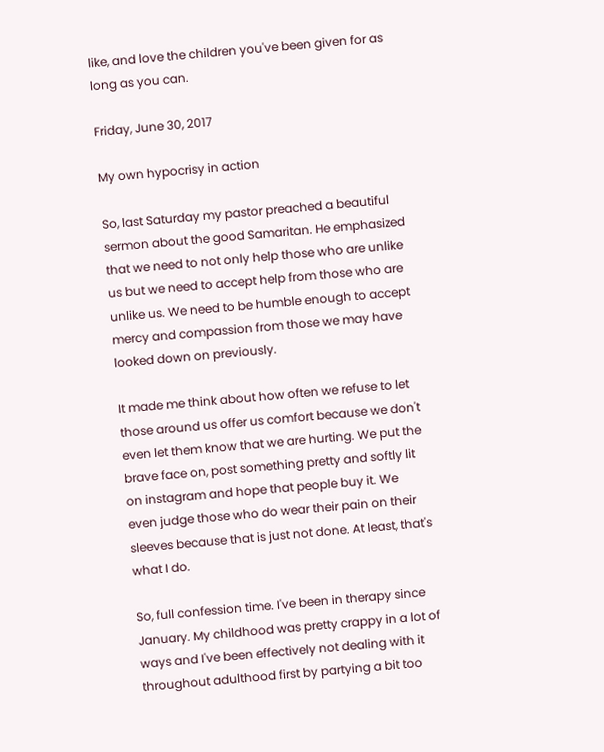like, and love the children you've been given for as long as you can.

Friday, June 30, 2017

My own hypocrisy in action

So, last Saturday my pastor preached a beautiful sermon about the good Samaritan. He emphasized that we need to not only help those who are unlike us but we need to accept help from those who are unlike us. We need to be humble enough to accept mercy and compassion from those we may have looked down on previously.

It made me think about how often we refuse to let those around us offer us comfort because we don't even let them know that we are hurting. We put the brave face on, post something pretty and softly lit on instagram and hope that people buy it. We even judge those who do wear their pain on their sleeves because that is just not done. At least, that's what I do.

So, full confession time. I've been in therapy since January. My childhood was pretty crappy in a lot of ways and I've been effectively not dealing with it throughout adulthood first by partying a bit too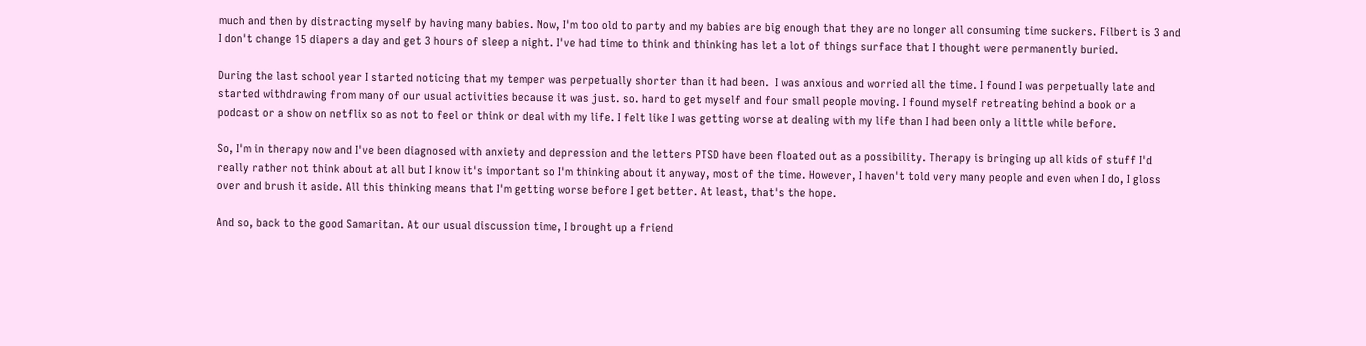much and then by distracting myself by having many babies. Now, I'm too old to party and my babies are big enough that they are no longer all consuming time suckers. Filbert is 3 and I don't change 15 diapers a day and get 3 hours of sleep a night. I've had time to think and thinking has let a lot of things surface that I thought were permanently buried.

During the last school year I started noticing that my temper was perpetually shorter than it had been.  I was anxious and worried all the time. I found I was perpetually late and started withdrawing from many of our usual activities because it was just. so. hard to get myself and four small people moving. I found myself retreating behind a book or a podcast or a show on netflix so as not to feel or think or deal with my life. I felt like I was getting worse at dealing with my life than I had been only a little while before.

So, I'm in therapy now and I've been diagnosed with anxiety and depression and the letters PTSD have been floated out as a possibility. Therapy is bringing up all kids of stuff I'd really rather not think about at all but I know it's important so I'm thinking about it anyway, most of the time. However, I haven't told very many people and even when I do, I gloss over and brush it aside. All this thinking means that I'm getting worse before I get better. At least, that's the hope.

And so, back to the good Samaritan. At our usual discussion time, I brought up a friend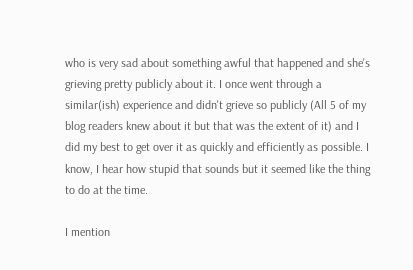who is very sad about something awful that happened and she's grieving pretty publicly about it. I once went through a similar(ish) experience and didn't grieve so publicly (All 5 of my blog readers knew about it but that was the extent of it) and I did my best to get over it as quickly and efficiently as possible. I know, I hear how stupid that sounds but it seemed like the thing to do at the time.

I mention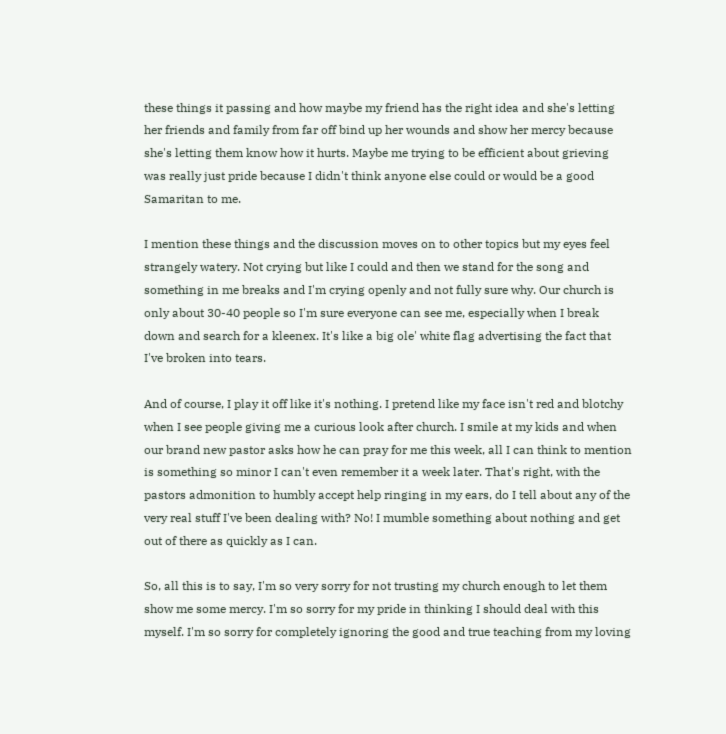these things it passing and how maybe my friend has the right idea and she's letting her friends and family from far off bind up her wounds and show her mercy because she's letting them know how it hurts. Maybe me trying to be efficient about grieving was really just pride because I didn't think anyone else could or would be a good Samaritan to me.

I mention these things and the discussion moves on to other topics but my eyes feel strangely watery. Not crying but like I could and then we stand for the song and something in me breaks and I'm crying openly and not fully sure why. Our church is only about 30-40 people so I'm sure everyone can see me, especially when I break down and search for a kleenex. It's like a big ole' white flag advertising the fact that I've broken into tears.

And of course, I play it off like it's nothing. I pretend like my face isn't red and blotchy when I see people giving me a curious look after church. I smile at my kids and when our brand new pastor asks how he can pray for me this week, all I can think to mention is something so minor I can't even remember it a week later. That's right, with the pastors admonition to humbly accept help ringing in my ears, do I tell about any of the very real stuff I've been dealing with? No! I mumble something about nothing and get out of there as quickly as I can.

So, all this is to say, I'm so very sorry for not trusting my church enough to let them show me some mercy. I'm so sorry for my pride in thinking I should deal with this myself. I'm so sorry for completely ignoring the good and true teaching from my loving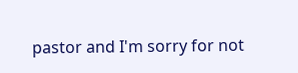pastor and I'm sorry for not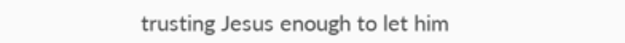trusting Jesus enough to let him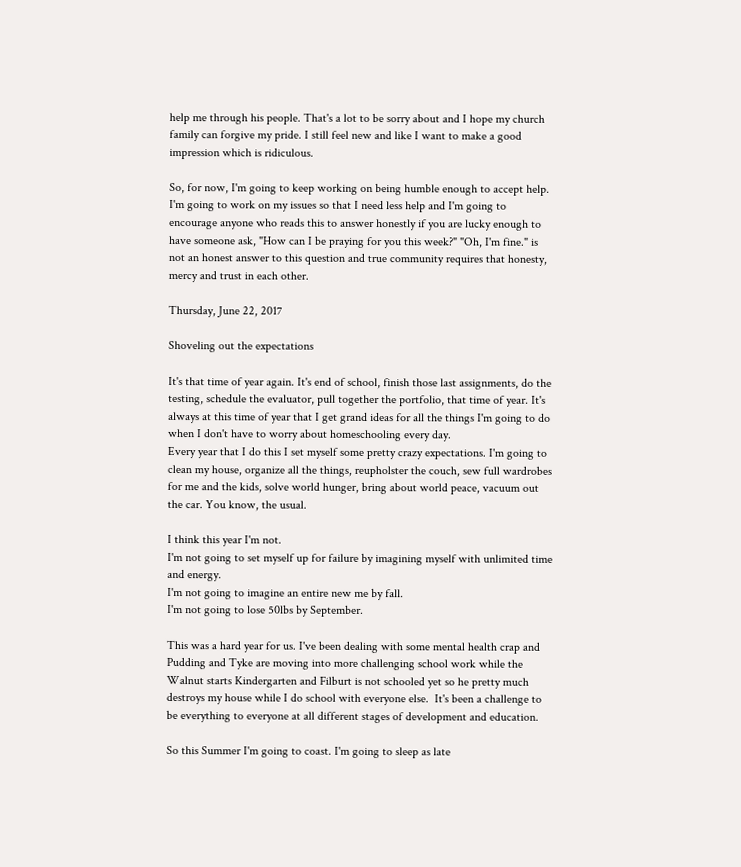help me through his people. That's a lot to be sorry about and I hope my church family can forgive my pride. I still feel new and like I want to make a good impression which is ridiculous.

So, for now, I'm going to keep working on being humble enough to accept help. I'm going to work on my issues so that I need less help and I'm going to encourage anyone who reads this to answer honestly if you are lucky enough to have someone ask, "How can I be praying for you this week?" "Oh, I'm fine." is not an honest answer to this question and true community requires that honesty, mercy and trust in each other.

Thursday, June 22, 2017

Shoveling out the expectations

It's that time of year again. It's end of school, finish those last assignments, do the testing, schedule the evaluator, pull together the portfolio, that time of year. It's always at this time of year that I get grand ideas for all the things I'm going to do when I don't have to worry about homeschooling every day.
Every year that I do this I set myself some pretty crazy expectations. I'm going to clean my house, organize all the things, reupholster the couch, sew full wardrobes for me and the kids, solve world hunger, bring about world peace, vacuum out the car. You know, the usual.

I think this year I'm not.
I'm not going to set myself up for failure by imagining myself with unlimited time and energy.
I'm not going to imagine an entire new me by fall.
I'm not going to lose 50lbs by September.

This was a hard year for us. I've been dealing with some mental health crap and Pudding and Tyke are moving into more challenging school work while the Walnut starts Kindergarten and Filburt is not schooled yet so he pretty much destroys my house while I do school with everyone else.  It's been a challenge to be everything to everyone at all different stages of development and education.

So this Summer I'm going to coast. I'm going to sleep as late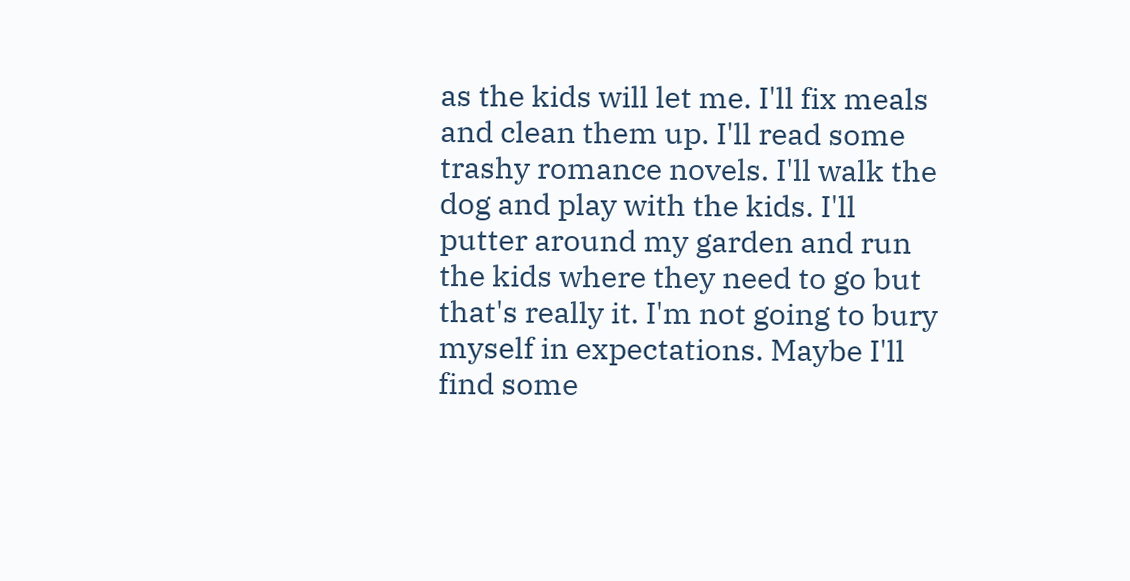as the kids will let me. I'll fix meals and clean them up. I'll read some trashy romance novels. I'll walk the dog and play with the kids. I'll putter around my garden and run the kids where they need to go but that's really it. I'm not going to bury myself in expectations. Maybe I'll find some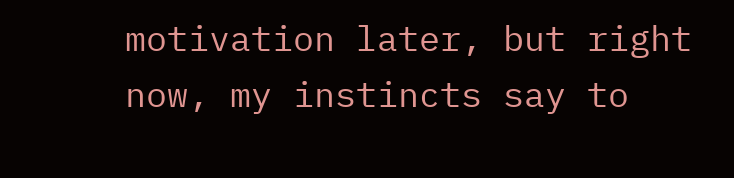motivation later, but right now, my instincts say to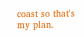coast so that's my plan.